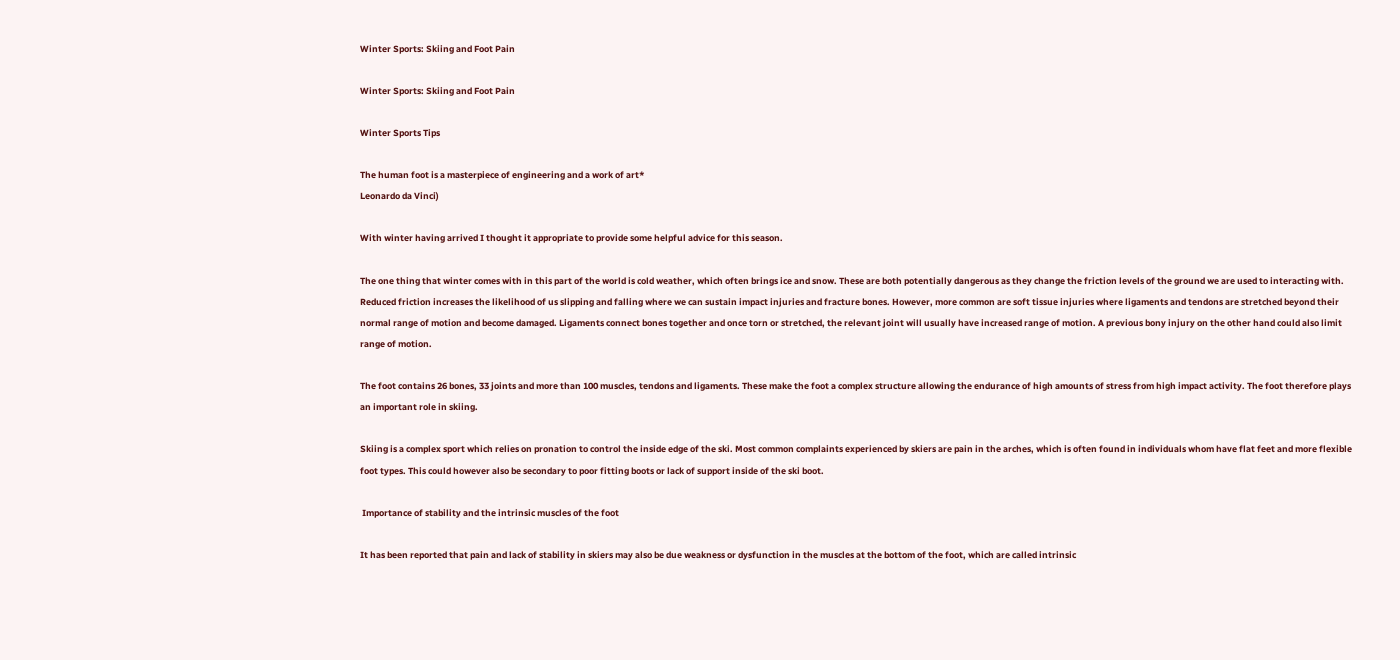Winter Sports: Skiing and Foot Pain

Winter Sports: Skiing and Foot Pain

Winter Sports Tips

The human foot is a masterpiece of engineering and a work of art*
Leonardo da Vinci)

With winter having arrived I thought it appropriate to provide some helpful advice for this season.

The one thing that winter comes with in this part of the world is cold weather, which often brings ice and snow. These are both potentially dangerous as they change the friction levels of the ground we are used to interacting with. Reduced friction increases the likelihood of us slipping and falling where we can sustain impact injuries and fracture bones. However, more common are soft tissue injuries where ligaments and tendons are stretched beyond their normal range of motion and become damaged. Ligaments connect bones together and once torn or stretched, the relevant joint will usually have increased range of motion. A previous bony injury on the other hand could also limit range of motion.

The foot contains 26 bones, 33 joints and more than 100 muscles, tendons and ligaments. These make the foot a complex structure allowing the endurance of high amounts of stress from high impact activity. The foot therefore plays an important role in skiing.

Skiing is a complex sport which relies on pronation to control the inside edge of the ski. Most common complaints experienced by skiers are pain in the arches, which is often found in individuals whom have flat feet and more flexible foot types. This could however also be secondary to poor fitting boots or lack of support inside of the ski boot.

 Importance of stability and the intrinsic muscles of the foot

It has been reported that pain and lack of stability in skiers may also be due weakness or dysfunction in the muscles at the bottom of the foot, which are called intrinsic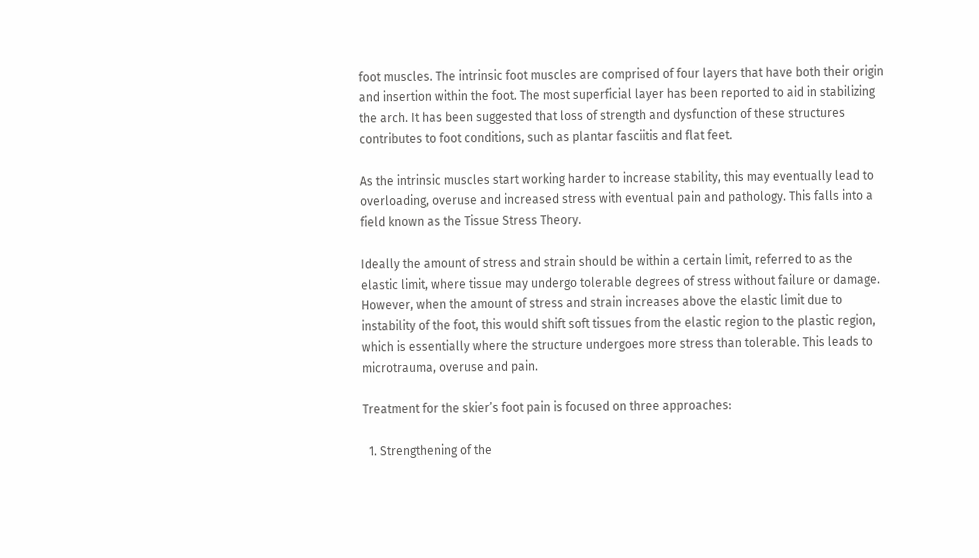foot muscles. The intrinsic foot muscles are comprised of four layers that have both their origin and insertion within the foot. The most superficial layer has been reported to aid in stabilizing the arch. It has been suggested that loss of strength and dysfunction of these structures contributes to foot conditions, such as plantar fasciitis and flat feet.

As the intrinsic muscles start working harder to increase stability, this may eventually lead to overloading, overuse and increased stress with eventual pain and pathology. This falls into a field known as the Tissue Stress Theory.

Ideally the amount of stress and strain should be within a certain limit, referred to as the elastic limit, where tissue may undergo tolerable degrees of stress without failure or damage. However, when the amount of stress and strain increases above the elastic limit due to instability of the foot, this would shift soft tissues from the elastic region to the plastic region, which is essentially where the structure undergoes more stress than tolerable. This leads to microtrauma, overuse and pain.

Treatment for the skier’s foot pain is focused on three approaches:

  1. Strengthening of the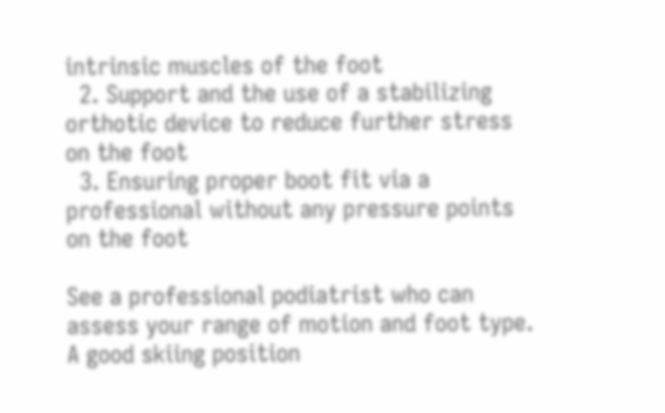intrinsic muscles of the foot
  2. Support and the use of a stabilizing orthotic device to reduce further stress on the foot
  3. Ensuring proper boot fit via a professional without any pressure points on the foot

See a professional podiatrist who can assess your range of motion and foot type. A good skiing position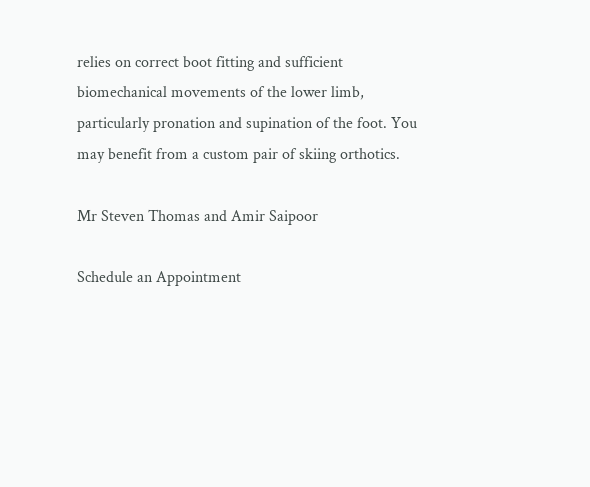relies on correct boot fitting and sufficient biomechanical movements of the lower limb, particularly pronation and supination of the foot. You may benefit from a custom pair of skiing orthotics.

Mr Steven Thomas and Amir Saipoor

Schedule an Appointment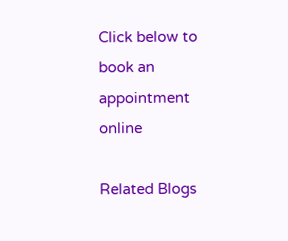Click below to book an appointment online

Related Blogs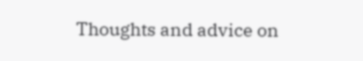Thoughts and advice on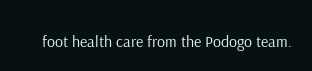foot health care from the Podogo team.